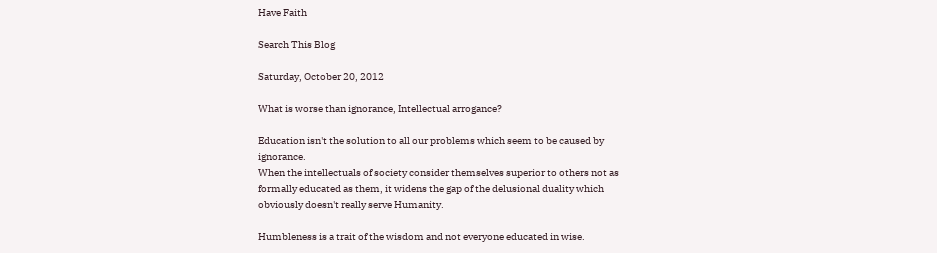Have Faith

Search This Blog

Saturday, October 20, 2012

What is worse than ignorance, Intellectual arrogance?

Education isn't the solution to all our problems which seem to be caused by ignorance.
When the intellectuals of society consider themselves superior to others not as formally educated as them, it widens the gap of the delusional duality which obviously doesn't really serve Humanity.

Humbleness is a trait of the wisdom and not everyone educated in wise.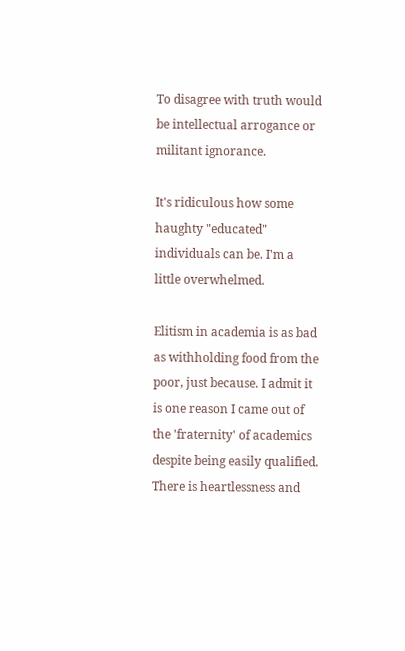To disagree with truth would be intellectual arrogance or militant ignorance.

It's ridiculous how some haughty "educated" individuals can be. I'm a little overwhelmed.

Elitism in academia is as bad as withholding food from the poor, just because. I admit it is one reason I came out of the 'fraternity' of academics despite being easily qualified.
There is heartlessness and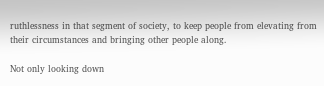ruthlessness in that segment of society, to keep people from elevating from their circumstances and bringing other people along.

Not only looking down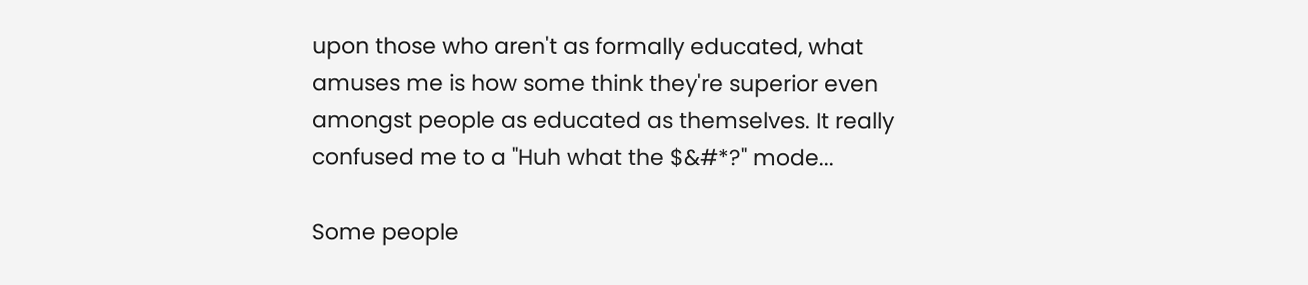upon those who aren't as formally educated, what amuses me is how some think they're superior even amongst people as educated as themselves. It really confused me to a "Huh what the $&#*?" mode...

Some people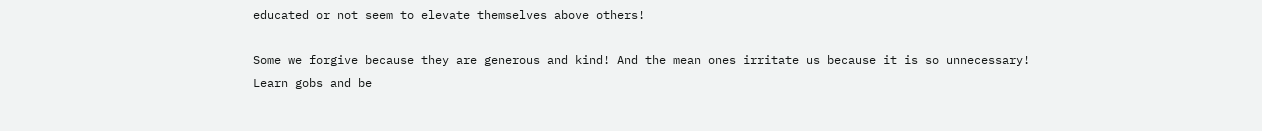educated or not seem to elevate themselves above others!

Some we forgive because they are generous and kind! And the mean ones irritate us because it is so unnecessary!
Learn gobs and be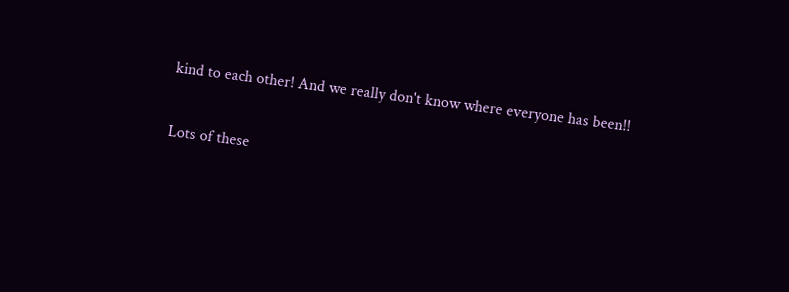kind to each other! And we really don't know where everyone has been!!

Lots of these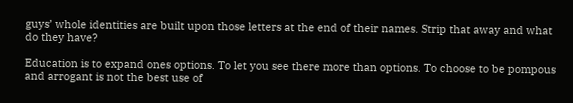guys’ whole identities are built upon those letters at the end of their names. Strip that away and what do they have?

Education is to expand ones options. To let you see there more than options. To choose to be pompous and arrogant is not the best use of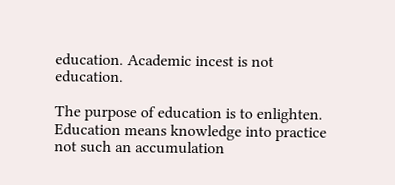education. Academic incest is not education.

The purpose of education is to enlighten. Education means knowledge into practice not such an accumulation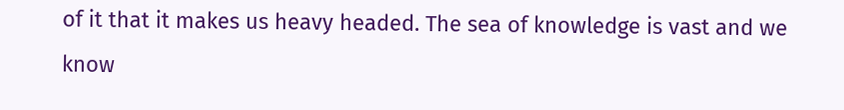of it that it makes us heavy headed. The sea of knowledge is vast and we know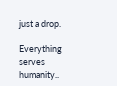just a drop.

Everything serves humanity..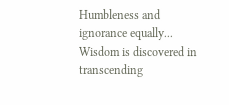Humbleness and ignorance equally... Wisdom is discovered in transcending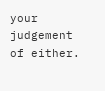your judgement of either.